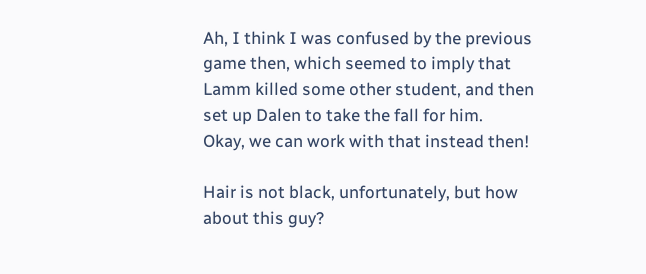Ah, I think I was confused by the previous game then, which seemed to imply that Lamm killed some other student, and then set up Dalen to take the fall for him.
Okay, we can work with that instead then!

Hair is not black, unfortunately, but how about this guy?